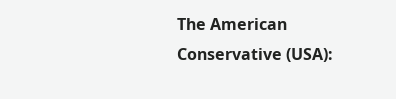The American Conservative (USA):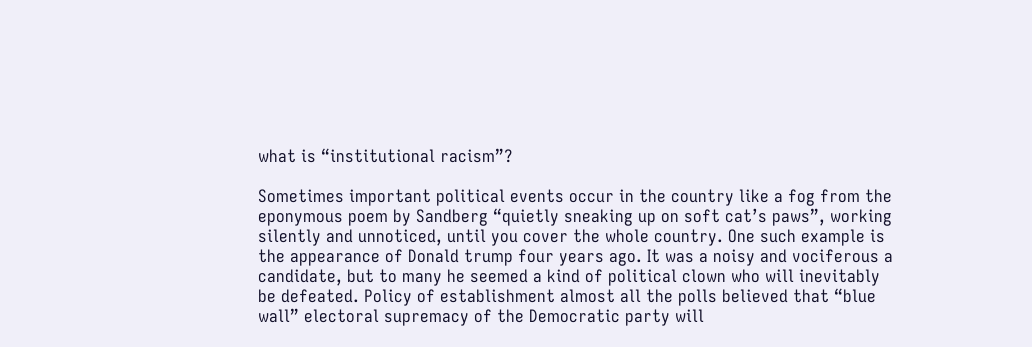what is “institutional racism”?

Sometimes important political events occur in the country like a fog from the eponymous poem by Sandberg “quietly sneaking up on soft cat’s paws”, working silently and unnoticed, until you cover the whole country. One such example is the appearance of Donald trump four years ago. It was a noisy and vociferous a candidate, but to many he seemed a kind of political clown who will inevitably be defeated. Policy of establishment almost all the polls believed that “blue wall” electoral supremacy of the Democratic party will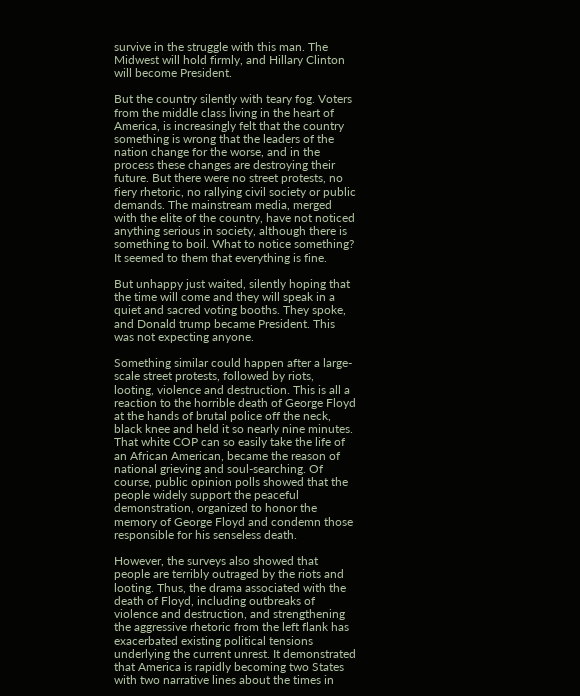survive in the struggle with this man. The Midwest will hold firmly, and Hillary Clinton will become President.

But the country silently with teary fog. Voters from the middle class living in the heart of America, is increasingly felt that the country something is wrong that the leaders of the nation change for the worse, and in the process these changes are destroying their future. But there were no street protests, no fiery rhetoric, no rallying civil society or public demands. The mainstream media, merged with the elite of the country, have not noticed anything serious in society, although there is something to boil. What to notice something? It seemed to them that everything is fine.

But unhappy just waited, silently hoping that the time will come and they will speak in a quiet and sacred voting booths. They spoke, and Donald trump became President. This was not expecting anyone.

Something similar could happen after a large-scale street protests, followed by riots, looting, violence and destruction. This is all a reaction to the horrible death of George Floyd at the hands of brutal police off the neck, black knee and held it so nearly nine minutes. That white COP can so easily take the life of an African American, became the reason of national grieving and soul-searching. Of course, public opinion polls showed that the people widely support the peaceful demonstration, organized to honor the memory of George Floyd and condemn those responsible for his senseless death.

However, the surveys also showed that people are terribly outraged by the riots and looting. Thus, the drama associated with the death of Floyd, including outbreaks of violence and destruction, and strengthening the aggressive rhetoric from the left flank has exacerbated existing political tensions underlying the current unrest. It demonstrated that America is rapidly becoming two States with two narrative lines about the times in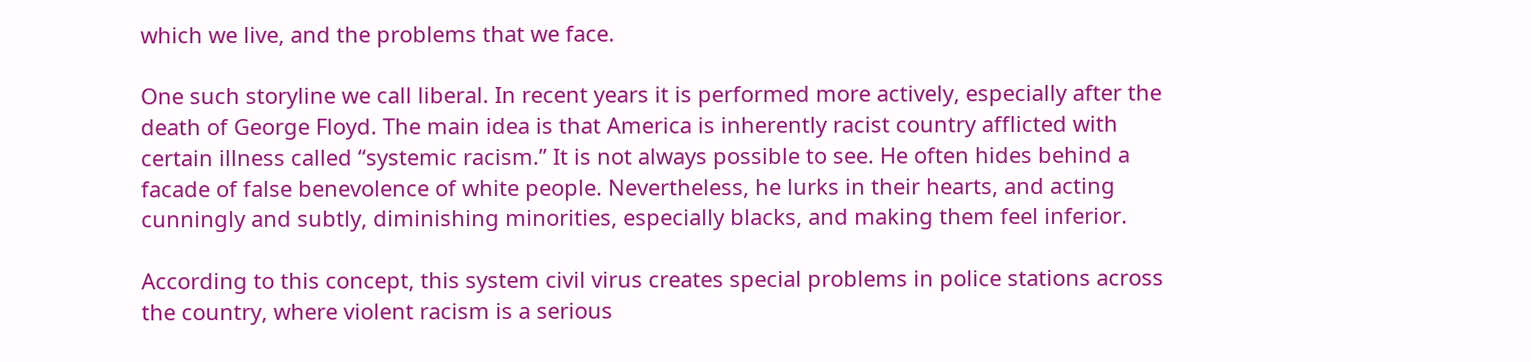which we live, and the problems that we face.

One such storyline we call liberal. In recent years it is performed more actively, especially after the death of George Floyd. The main idea is that America is inherently racist country afflicted with certain illness called “systemic racism.” It is not always possible to see. He often hides behind a facade of false benevolence of white people. Nevertheless, he lurks in their hearts, and acting cunningly and subtly, diminishing minorities, especially blacks, and making them feel inferior.

According to this concept, this system civil virus creates special problems in police stations across the country, where violent racism is a serious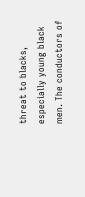threat to blacks, especially young black men. The conductors of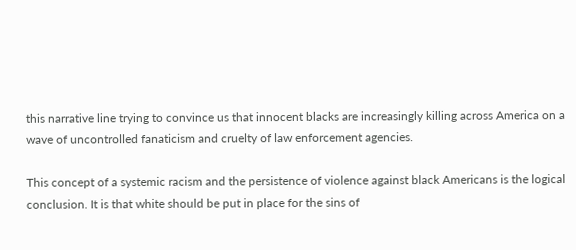this narrative line trying to convince us that innocent blacks are increasingly killing across America on a wave of uncontrolled fanaticism and cruelty of law enforcement agencies.

This concept of a systemic racism and the persistence of violence against black Americans is the logical conclusion. It is that white should be put in place for the sins of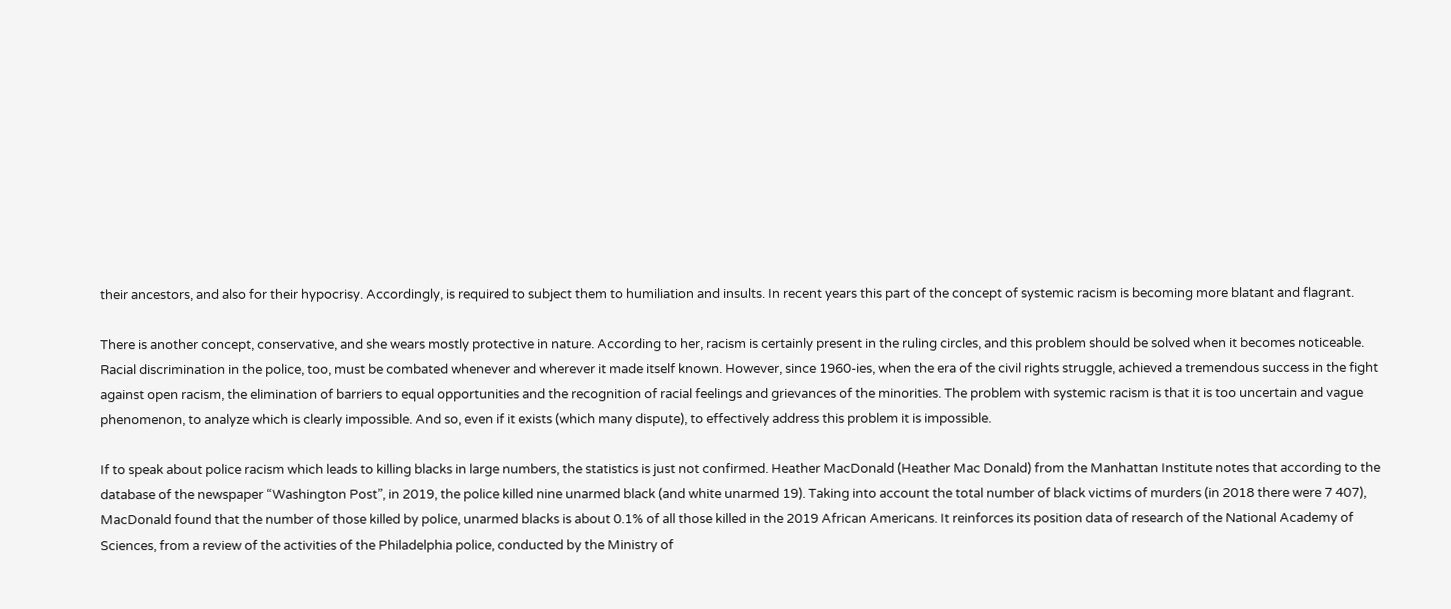their ancestors, and also for their hypocrisy. Accordingly, is required to subject them to humiliation and insults. In recent years this part of the concept of systemic racism is becoming more blatant and flagrant.

There is another concept, conservative, and she wears mostly protective in nature. According to her, racism is certainly present in the ruling circles, and this problem should be solved when it becomes noticeable. Racial discrimination in the police, too, must be combated whenever and wherever it made itself known. However, since 1960-ies, when the era of the civil rights struggle, achieved a tremendous success in the fight against open racism, the elimination of barriers to equal opportunities and the recognition of racial feelings and grievances of the minorities. The problem with systemic racism is that it is too uncertain and vague phenomenon, to analyze which is clearly impossible. And so, even if it exists (which many dispute), to effectively address this problem it is impossible.

If to speak about police racism which leads to killing blacks in large numbers, the statistics is just not confirmed. Heather MacDonald (Heather Mac Donald) from the Manhattan Institute notes that according to the database of the newspaper “Washington Post”, in 2019, the police killed nine unarmed black (and white unarmed 19). Taking into account the total number of black victims of murders (in 2018 there were 7 407), MacDonald found that the number of those killed by police, unarmed blacks is about 0.1% of all those killed in the 2019 African Americans. It reinforces its position data of research of the National Academy of Sciences, from a review of the activities of the Philadelphia police, conducted by the Ministry of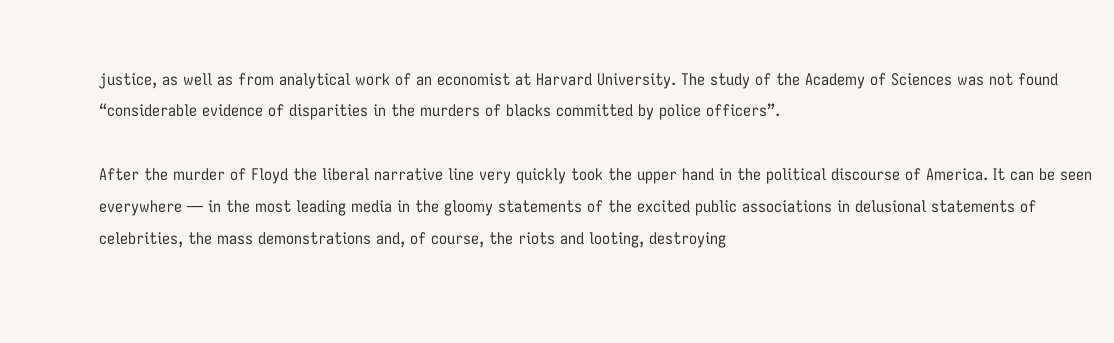justice, as well as from analytical work of an economist at Harvard University. The study of the Academy of Sciences was not found “considerable evidence of disparities in the murders of blacks committed by police officers”.

After the murder of Floyd the liberal narrative line very quickly took the upper hand in the political discourse of America. It can be seen everywhere — in the most leading media in the gloomy statements of the excited public associations in delusional statements of celebrities, the mass demonstrations and, of course, the riots and looting, destroying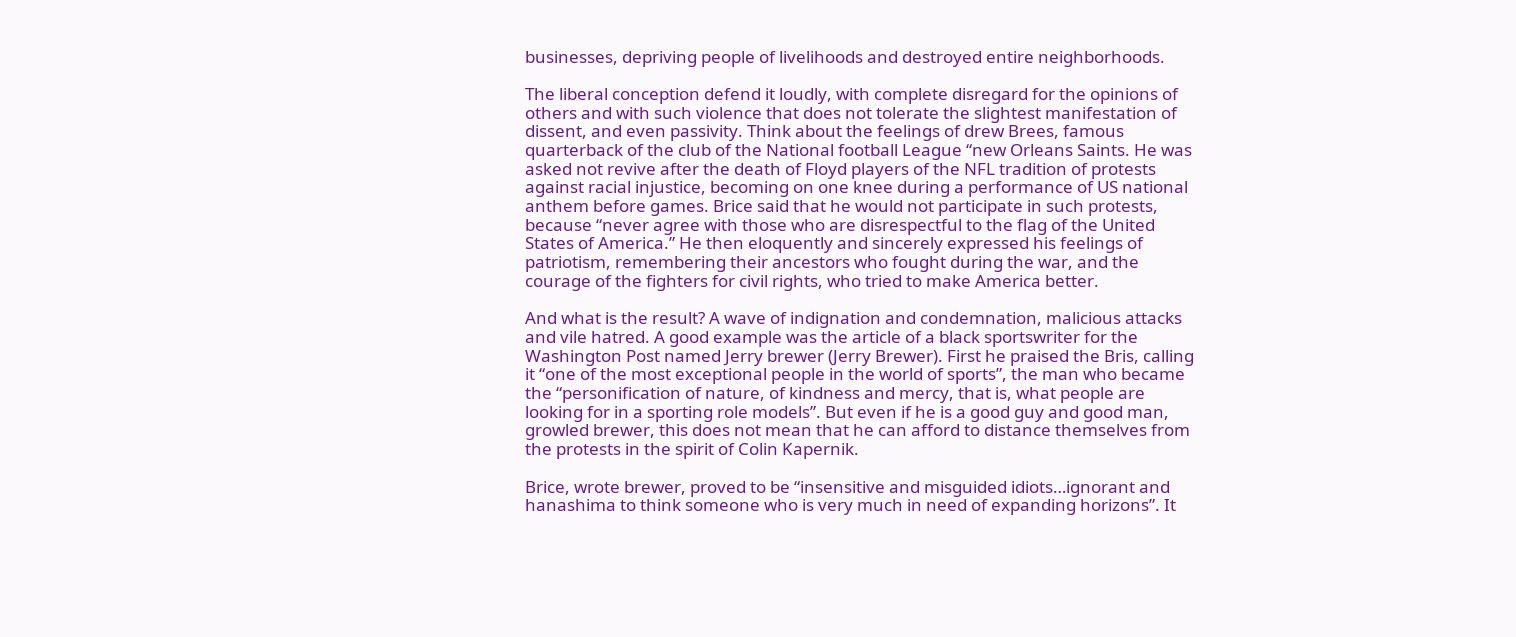businesses, depriving people of livelihoods and destroyed entire neighborhoods.

The liberal conception defend it loudly, with complete disregard for the opinions of others and with such violence that does not tolerate the slightest manifestation of dissent, and even passivity. Think about the feelings of drew Brees, famous quarterback of the club of the National football League “new Orleans Saints. He was asked not revive after the death of Floyd players of the NFL tradition of protests against racial injustice, becoming on one knee during a performance of US national anthem before games. Brice said that he would not participate in such protests, because “never agree with those who are disrespectful to the flag of the United States of America.” He then eloquently and sincerely expressed his feelings of patriotism, remembering their ancestors who fought during the war, and the courage of the fighters for civil rights, who tried to make America better.

And what is the result? A wave of indignation and condemnation, malicious attacks and vile hatred. A good example was the article of a black sportswriter for the Washington Post named Jerry brewer (Jerry Brewer). First he praised the Bris, calling it “one of the most exceptional people in the world of sports”, the man who became the “personification of nature, of kindness and mercy, that is, what people are looking for in a sporting role models”. But even if he is a good guy and good man, growled brewer, this does not mean that he can afford to distance themselves from the protests in the spirit of Colin Kapernik.

Brice, wrote brewer, proved to be “insensitive and misguided idiots…ignorant and hanashima to think someone who is very much in need of expanding horizons”. It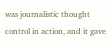was journalistic thought control in action, and it gave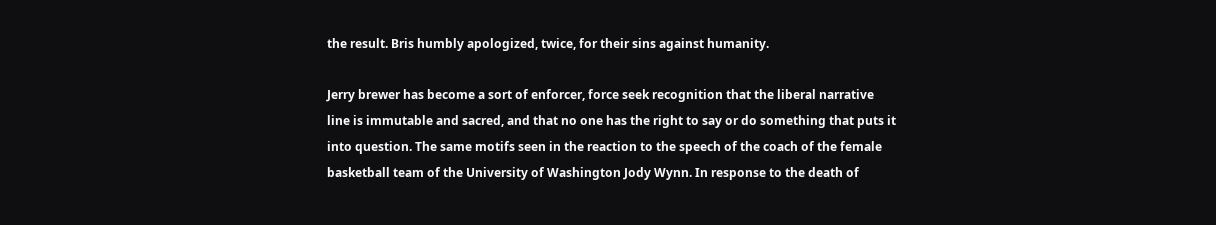the result. Bris humbly apologized, twice, for their sins against humanity.

Jerry brewer has become a sort of enforcer, force seek recognition that the liberal narrative line is immutable and sacred, and that no one has the right to say or do something that puts it into question. The same motifs seen in the reaction to the speech of the coach of the female basketball team of the University of Washington Jody Wynn. In response to the death of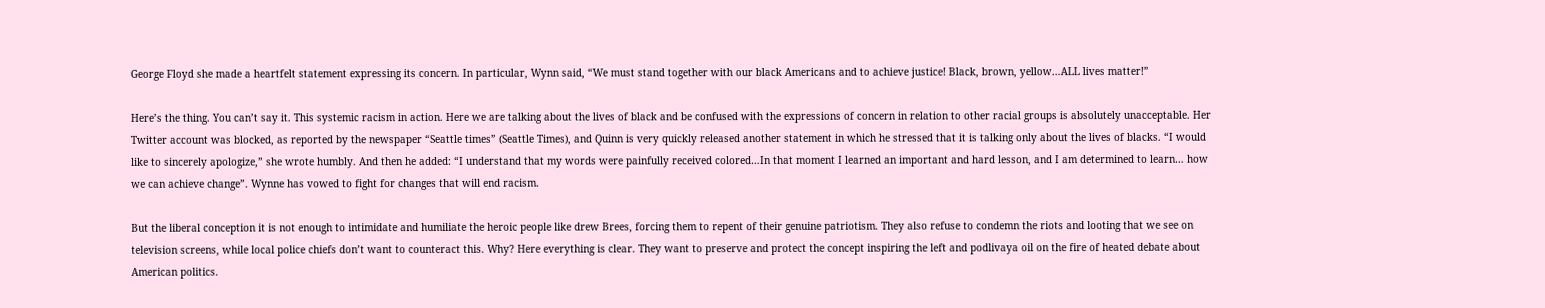George Floyd she made a heartfelt statement expressing its concern. In particular, Wynn said, “We must stand together with our black Americans and to achieve justice! Black, brown, yellow…ALL lives matter!”

Here’s the thing. You can’t say it. This systemic racism in action. Here we are talking about the lives of black and be confused with the expressions of concern in relation to other racial groups is absolutely unacceptable. Her Twitter account was blocked, as reported by the newspaper “Seattle times” (Seattle Times), and Quinn is very quickly released another statement in which he stressed that it is talking only about the lives of blacks. “I would like to sincerely apologize,” she wrote humbly. And then he added: “I understand that my words were painfully received colored…In that moment I learned an important and hard lesson, and I am determined to learn… how we can achieve change”. Wynne has vowed to fight for changes that will end racism.

But the liberal conception it is not enough to intimidate and humiliate the heroic people like drew Brees, forcing them to repent of their genuine patriotism. They also refuse to condemn the riots and looting that we see on television screens, while local police chiefs don’t want to counteract this. Why? Here everything is clear. They want to preserve and protect the concept inspiring the left and podlivaya oil on the fire of heated debate about American politics.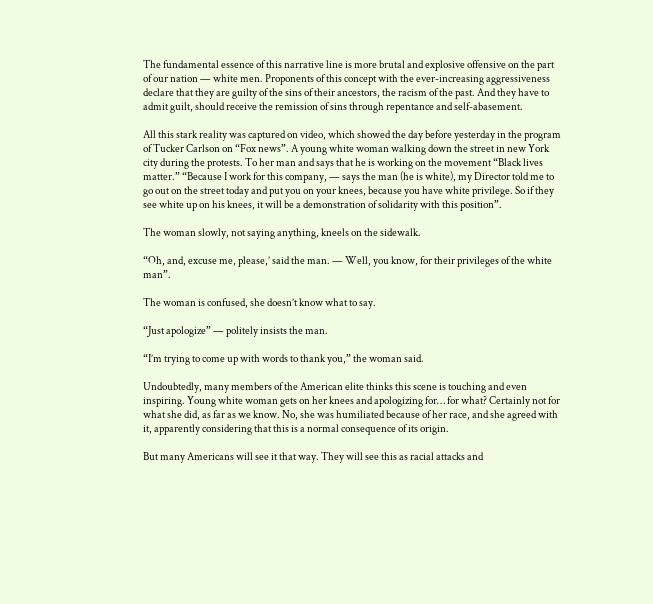The fundamental essence of this narrative line is more brutal and explosive offensive on the part of our nation — white men. Proponents of this concept with the ever-increasing aggressiveness declare that they are guilty of the sins of their ancestors, the racism of the past. And they have to admit guilt, should receive the remission of sins through repentance and self-abasement.

All this stark reality was captured on video, which showed the day before yesterday in the program of Tucker Carlson on “Fox news”. A young white woman walking down the street in new York city during the protests. To her man and says that he is working on the movement “Black lives matter.” “Because I work for this company, — says the man (he is white), my Director told me to go out on the street today and put you on your knees, because you have white privilege. So if they see white up on his knees, it will be a demonstration of solidarity with this position”.

The woman slowly, not saying anything, kneels on the sidewalk.

“Oh, and, excuse me, please,’ said the man. — Well, you know, for their privileges of the white man”.

The woman is confused, she doesn’t know what to say.

“Just apologize” — politely insists the man.

“I’m trying to come up with words to thank you,” the woman said.

Undoubtedly, many members of the American elite thinks this scene is touching and even inspiring. Young white woman gets on her knees and apologizing for… for what? Certainly not for what she did, as far as we know. No, she was humiliated because of her race, and she agreed with it, apparently considering that this is a normal consequence of its origin.

But many Americans will see it that way. They will see this as racial attacks and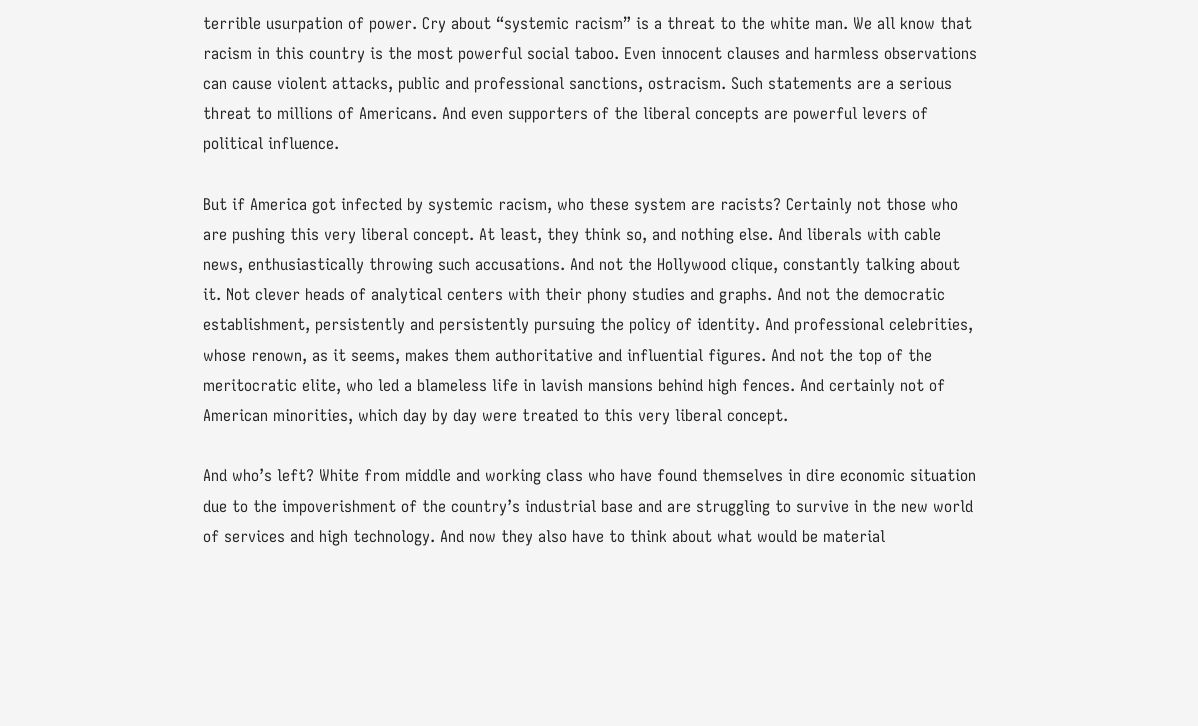terrible usurpation of power. Cry about “systemic racism” is a threat to the white man. We all know that racism in this country is the most powerful social taboo. Even innocent clauses and harmless observations can cause violent attacks, public and professional sanctions, ostracism. Such statements are a serious threat to millions of Americans. And even supporters of the liberal concepts are powerful levers of political influence.

But if America got infected by systemic racism, who these system are racists? Certainly not those who are pushing this very liberal concept. At least, they think so, and nothing else. And liberals with cable news, enthusiastically throwing such accusations. And not the Hollywood clique, constantly talking about it. Not clever heads of analytical centers with their phony studies and graphs. And not the democratic establishment, persistently and persistently pursuing the policy of identity. And professional celebrities, whose renown, as it seems, makes them authoritative and influential figures. And not the top of the meritocratic elite, who led a blameless life in lavish mansions behind high fences. And certainly not of American minorities, which day by day were treated to this very liberal concept.

And who’s left? White from middle and working class who have found themselves in dire economic situation due to the impoverishment of the country’s industrial base and are struggling to survive in the new world of services and high technology. And now they also have to think about what would be material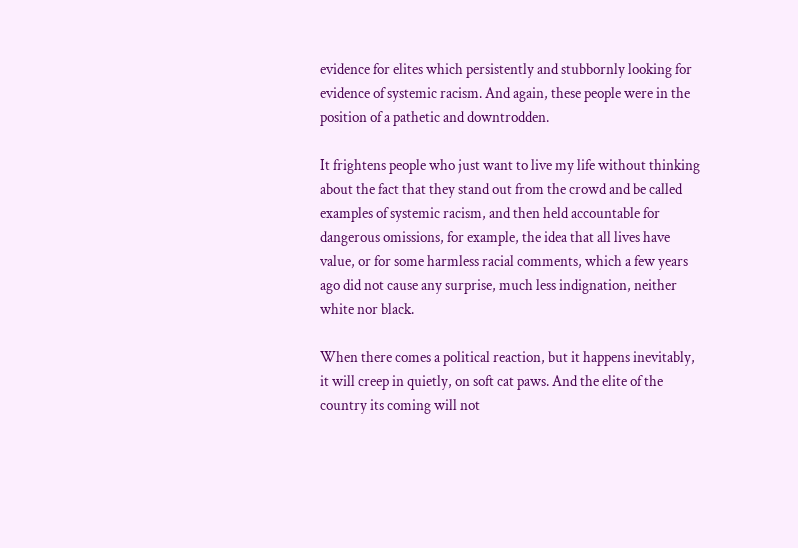evidence for elites which persistently and stubbornly looking for evidence of systemic racism. And again, these people were in the position of a pathetic and downtrodden.

It frightens people who just want to live my life without thinking about the fact that they stand out from the crowd and be called examples of systemic racism, and then held accountable for dangerous omissions, for example, the idea that all lives have value, or for some harmless racial comments, which a few years ago did not cause any surprise, much less indignation, neither white nor black.

When there comes a political reaction, but it happens inevitably, it will creep in quietly, on soft cat paws. And the elite of the country its coming will not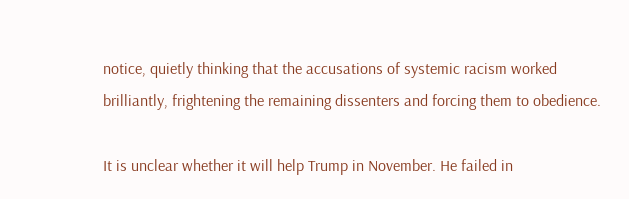notice, quietly thinking that the accusations of systemic racism worked brilliantly, frightening the remaining dissenters and forcing them to obedience.

It is unclear whether it will help Trump in November. He failed in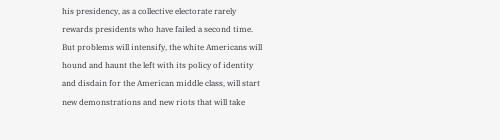his presidency, as a collective electorate rarely rewards presidents who have failed a second time. But problems will intensify, the white Americans will hound and haunt the left with its policy of identity and disdain for the American middle class, will start new demonstrations and new riots that will take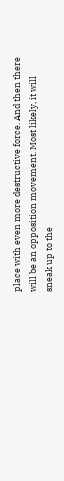place with even more destructive force. And then there will be an opposition movement. Most likely, it will sneak up to the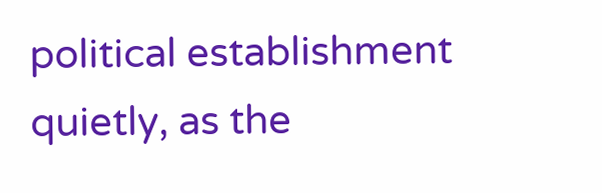political establishment quietly, as the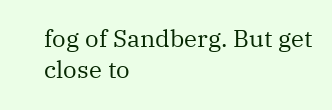fog of Sandberg. But get close to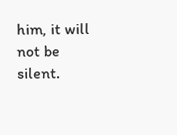him, it will not be silent.